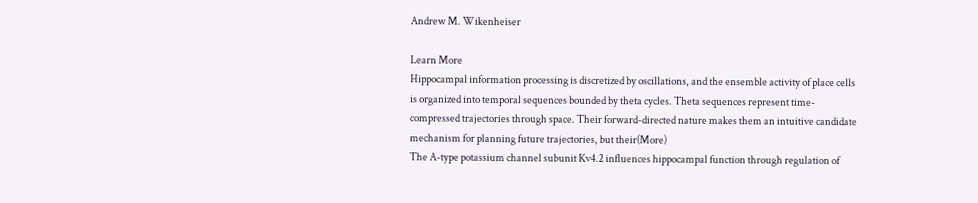Andrew M. Wikenheiser

Learn More
Hippocampal information processing is discretized by oscillations, and the ensemble activity of place cells is organized into temporal sequences bounded by theta cycles. Theta sequences represent time-compressed trajectories through space. Their forward-directed nature makes them an intuitive candidate mechanism for planning future trajectories, but their(More)
The A-type potassium channel subunit Kv4.2 influences hippocampal function through regulation of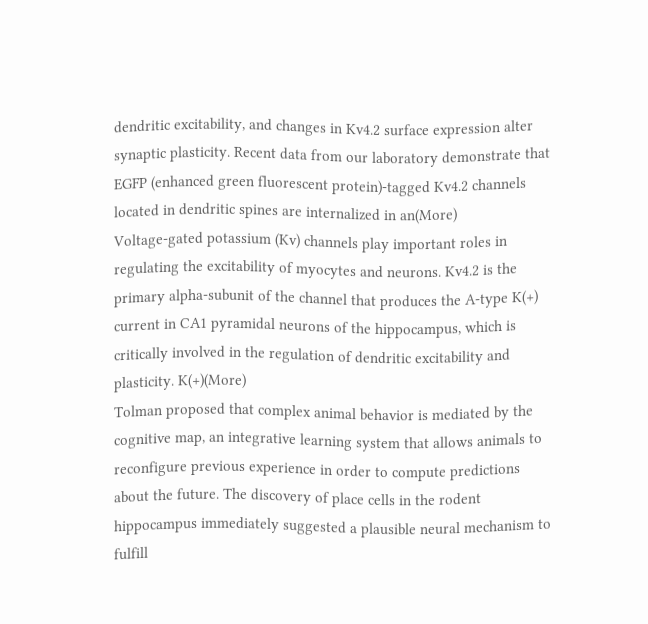dendritic excitability, and changes in Kv4.2 surface expression alter synaptic plasticity. Recent data from our laboratory demonstrate that EGFP (enhanced green fluorescent protein)-tagged Kv4.2 channels located in dendritic spines are internalized in an(More)
Voltage-gated potassium (Kv) channels play important roles in regulating the excitability of myocytes and neurons. Kv4.2 is the primary alpha-subunit of the channel that produces the A-type K(+) current in CA1 pyramidal neurons of the hippocampus, which is critically involved in the regulation of dendritic excitability and plasticity. K(+)(More)
Tolman proposed that complex animal behavior is mediated by the cognitive map, an integrative learning system that allows animals to reconfigure previous experience in order to compute predictions about the future. The discovery of place cells in the rodent hippocampus immediately suggested a plausible neural mechanism to fulfill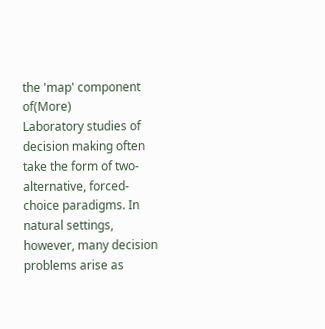the 'map' component of(More)
Laboratory studies of decision making often take the form of two-alternative, forced-choice paradigms. In natural settings, however, many decision problems arise as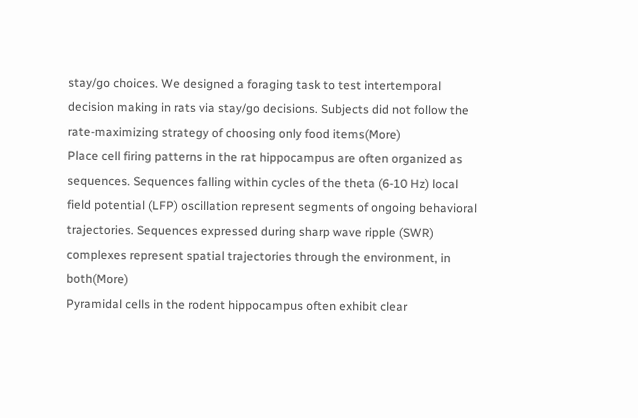stay/go choices. We designed a foraging task to test intertemporal decision making in rats via stay/go decisions. Subjects did not follow the rate-maximizing strategy of choosing only food items(More)
Place cell firing patterns in the rat hippocampus are often organized as sequences. Sequences falling within cycles of the theta (6-10 Hz) local field potential (LFP) oscillation represent segments of ongoing behavioral trajectories. Sequences expressed during sharp wave ripple (SWR) complexes represent spatial trajectories through the environment, in both(More)
Pyramidal cells in the rodent hippocampus often exhibit clear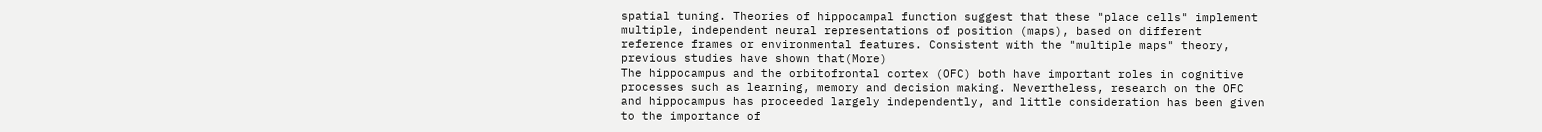spatial tuning. Theories of hippocampal function suggest that these "place cells" implement multiple, independent neural representations of position (maps), based on different reference frames or environmental features. Consistent with the "multiple maps" theory, previous studies have shown that(More)
The hippocampus and the orbitofrontal cortex (OFC) both have important roles in cognitive processes such as learning, memory and decision making. Nevertheless, research on the OFC and hippocampus has proceeded largely independently, and little consideration has been given to the importance of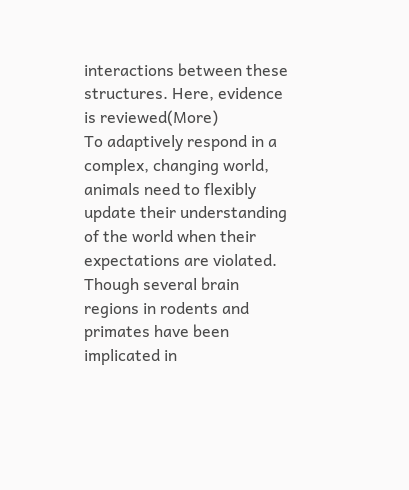interactions between these structures. Here, evidence is reviewed(More)
To adaptively respond in a complex, changing world, animals need to flexibly update their understanding of the world when their expectations are violated. Though several brain regions in rodents and primates have been implicated in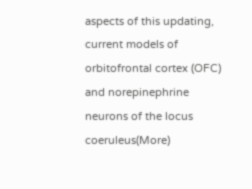aspects of this updating, current models of orbitofrontal cortex (OFC) and norepinephrine neurons of the locus coeruleus(More)